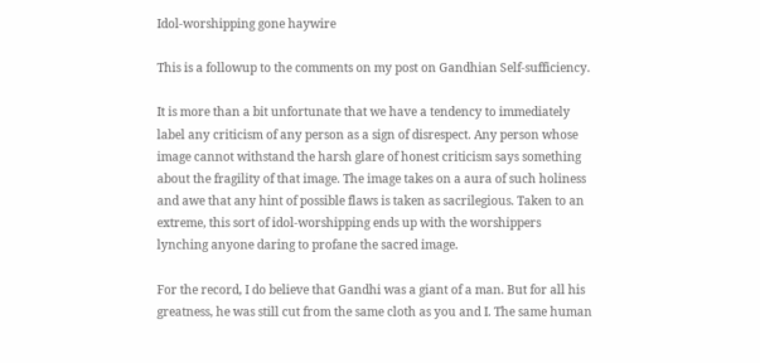Idol-worshipping gone haywire

This is a followup to the comments on my post on Gandhian Self-sufficiency.

It is more than a bit unfortunate that we have a tendency to immediately label any criticism of any person as a sign of disrespect. Any person whose image cannot withstand the harsh glare of honest criticism says something about the fragility of that image. The image takes on a aura of such holiness and awe that any hint of possible flaws is taken as sacrilegious. Taken to an extreme, this sort of idol-worshipping ends up with the worshippers lynching anyone daring to profane the sacred image.

For the record, I do believe that Gandhi was a giant of a man. But for all his greatness, he was still cut from the same cloth as you and I. The same human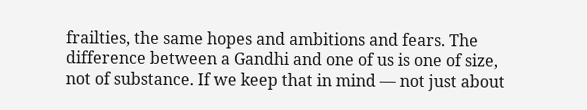frailties, the same hopes and ambitions and fears. The difference between a Gandhi and one of us is one of size, not of substance. If we keep that in mind — not just about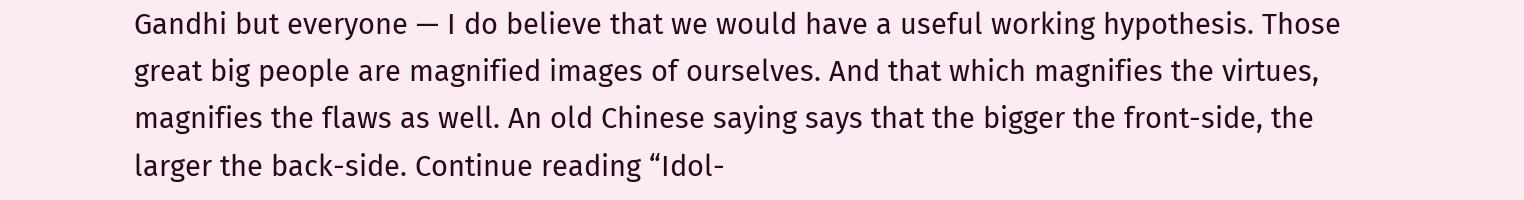Gandhi but everyone — I do believe that we would have a useful working hypothesis. Those great big people are magnified images of ourselves. And that which magnifies the virtues, magnifies the flaws as well. An old Chinese saying says that the bigger the front-side, the larger the back-side. Continue reading “Idol-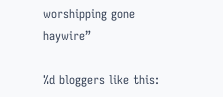worshipping gone haywire”

%d bloggers like this: